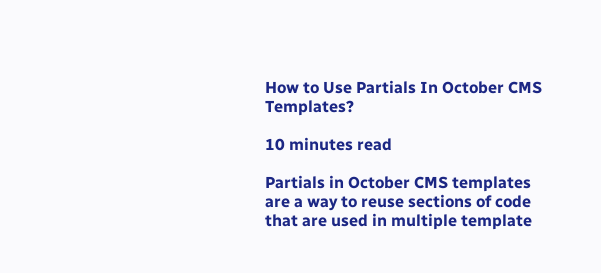How to Use Partials In October CMS Templates?

10 minutes read

Partials in October CMS templates are a way to reuse sections of code that are used in multiple template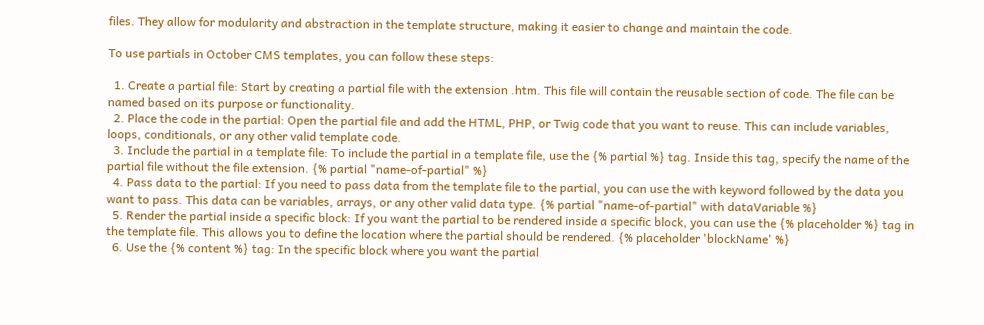files. They allow for modularity and abstraction in the template structure, making it easier to change and maintain the code.

To use partials in October CMS templates, you can follow these steps:

  1. Create a partial file: Start by creating a partial file with the extension .htm. This file will contain the reusable section of code. The file can be named based on its purpose or functionality.
  2. Place the code in the partial: Open the partial file and add the HTML, PHP, or Twig code that you want to reuse. This can include variables, loops, conditionals, or any other valid template code.
  3. Include the partial in a template file: To include the partial in a template file, use the {% partial %} tag. Inside this tag, specify the name of the partial file without the file extension. {% partial "name-of-partial" %}
  4. Pass data to the partial: If you need to pass data from the template file to the partial, you can use the with keyword followed by the data you want to pass. This data can be variables, arrays, or any other valid data type. {% partial "name-of-partial" with dataVariable %}
  5. Render the partial inside a specific block: If you want the partial to be rendered inside a specific block, you can use the {% placeholder %} tag in the template file. This allows you to define the location where the partial should be rendered. {% placeholder 'blockName' %}
  6. Use the {% content %} tag: In the specific block where you want the partial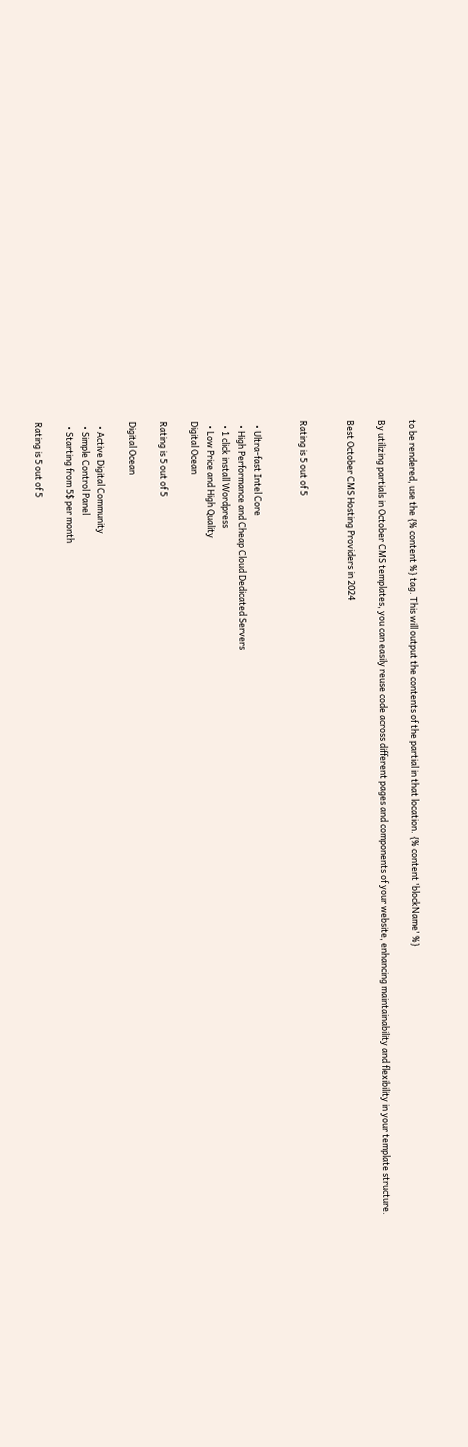to be rendered, use the {% content %} tag. This will output the contents of the partial in that location. {% content 'blockName' %}

By utilizing partials in October CMS templates, you can easily reuse code across different pages and components of your website, enhancing maintainability and flexibility in your template structure.

Best October CMS Hosting Providers in 2024


Rating is 5 out of 5


  • Ultra-fast Intel Core
  • High Performance and Cheap Cloud Dedicated Servers
  • 1 click install Wordpress
  • Low Price and High Quality
Digital Ocean

Rating is 5 out of 5

Digital Ocean

  • Active Digital Community
  • Simple Control Panel
  • Starting from 5$ per month

Rating is 5 out of 5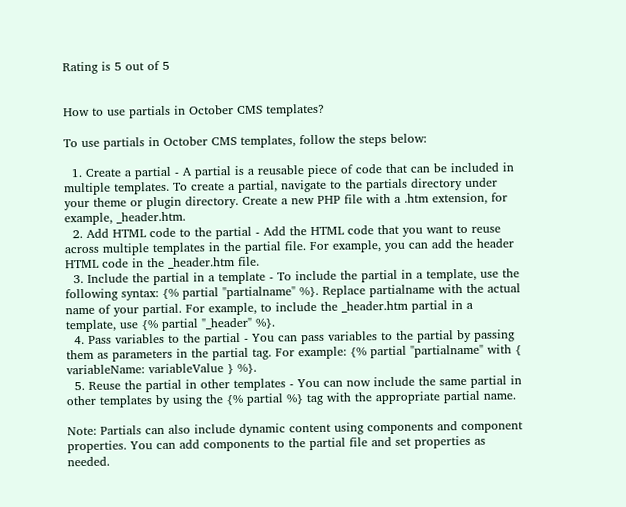Rating is 5 out of 5


How to use partials in October CMS templates?

To use partials in October CMS templates, follow the steps below:

  1. Create a partial - A partial is a reusable piece of code that can be included in multiple templates. To create a partial, navigate to the partials directory under your theme or plugin directory. Create a new PHP file with a .htm extension, for example, _header.htm.
  2. Add HTML code to the partial - Add the HTML code that you want to reuse across multiple templates in the partial file. For example, you can add the header HTML code in the _header.htm file.
  3. Include the partial in a template - To include the partial in a template, use the following syntax: {% partial "partialname" %}. Replace partialname with the actual name of your partial. For example, to include the _header.htm partial in a template, use {% partial "_header" %}.
  4. Pass variables to the partial - You can pass variables to the partial by passing them as parameters in the partial tag. For example: {% partial "partialname" with { variableName: variableValue } %}.
  5. Reuse the partial in other templates - You can now include the same partial in other templates by using the {% partial %} tag with the appropriate partial name.

Note: Partials can also include dynamic content using components and component properties. You can add components to the partial file and set properties as needed.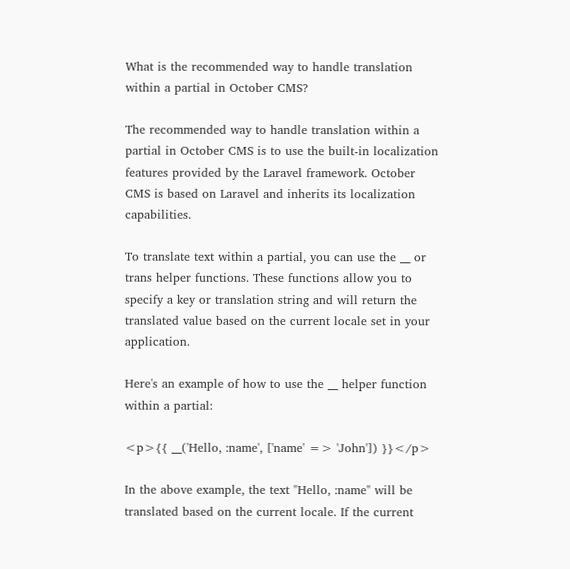What is the recommended way to handle translation within a partial in October CMS?

The recommended way to handle translation within a partial in October CMS is to use the built-in localization features provided by the Laravel framework. October CMS is based on Laravel and inherits its localization capabilities.

To translate text within a partial, you can use the __ or trans helper functions. These functions allow you to specify a key or translation string and will return the translated value based on the current locale set in your application.

Here's an example of how to use the __ helper function within a partial:

<p>{{ __('Hello, :name', ['name' => 'John']) }}</p>

In the above example, the text "Hello, :name" will be translated based on the current locale. If the current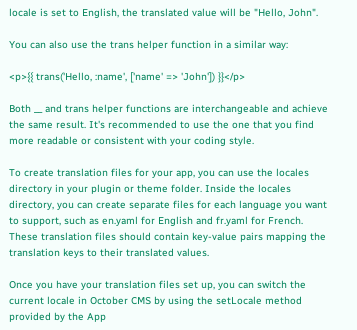locale is set to English, the translated value will be "Hello, John".

You can also use the trans helper function in a similar way:

<p>{{ trans('Hello, :name', ['name' => 'John']) }}</p>

Both __ and trans helper functions are interchangeable and achieve the same result. It's recommended to use the one that you find more readable or consistent with your coding style.

To create translation files for your app, you can use the locales directory in your plugin or theme folder. Inside the locales directory, you can create separate files for each language you want to support, such as en.yaml for English and fr.yaml for French. These translation files should contain key-value pairs mapping the translation keys to their translated values.

Once you have your translation files set up, you can switch the current locale in October CMS by using the setLocale method provided by the App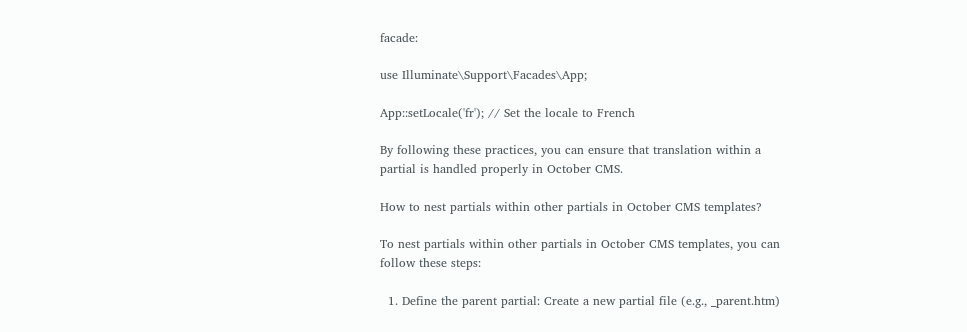facade:

use Illuminate\Support\Facades\App;

App::setLocale('fr'); // Set the locale to French

By following these practices, you can ensure that translation within a partial is handled properly in October CMS.

How to nest partials within other partials in October CMS templates?

To nest partials within other partials in October CMS templates, you can follow these steps:

  1. Define the parent partial: Create a new partial file (e.g., _parent.htm)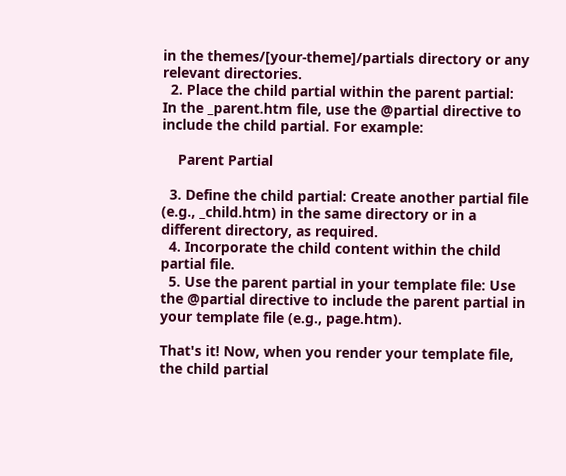in the themes/[your-theme]/partials directory or any relevant directories.
  2. Place the child partial within the parent partial: In the _parent.htm file, use the @partial directive to include the child partial. For example:

    Parent Partial

  3. Define the child partial: Create another partial file (e.g., _child.htm) in the same directory or in a different directory, as required.
  4. Incorporate the child content within the child partial file.
  5. Use the parent partial in your template file: Use the @partial directive to include the parent partial in your template file (e.g., page.htm).

That's it! Now, when you render your template file, the child partial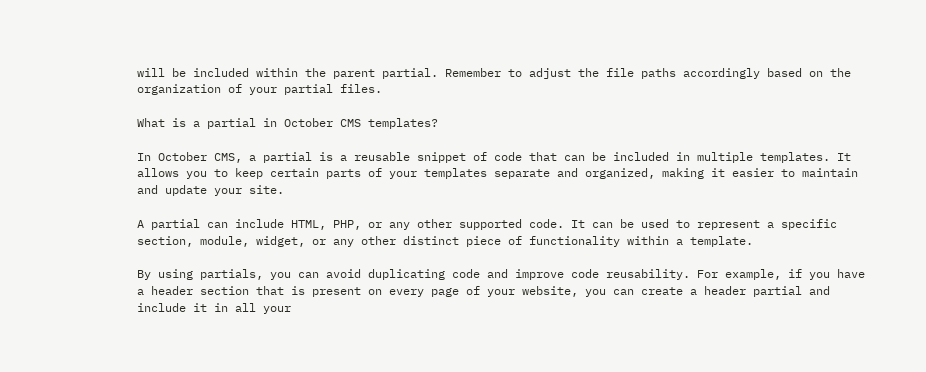will be included within the parent partial. Remember to adjust the file paths accordingly based on the organization of your partial files.

What is a partial in October CMS templates?

In October CMS, a partial is a reusable snippet of code that can be included in multiple templates. It allows you to keep certain parts of your templates separate and organized, making it easier to maintain and update your site.

A partial can include HTML, PHP, or any other supported code. It can be used to represent a specific section, module, widget, or any other distinct piece of functionality within a template.

By using partials, you can avoid duplicating code and improve code reusability. For example, if you have a header section that is present on every page of your website, you can create a header partial and include it in all your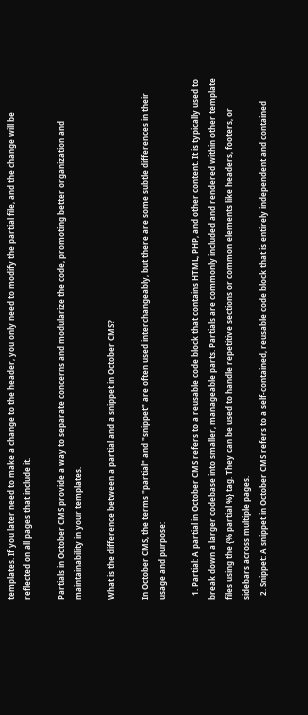templates. If you later need to make a change to the header, you only need to modify the partial file, and the change will be reflected on all pages that include it.

Partials in October CMS provide a way to separate concerns and modularize the code, promoting better organization and maintainability in your templates.

What is the difference between a partial and a snippet in October CMS?

In October CMS, the terms "partial" and "snippet" are often used interchangeably, but there are some subtle differences in their usage and purpose:

  1. Partial: A partial in October CMS refers to a reusable code block that contains HTML, PHP, and other content. It is typically used to break down a larger codebase into smaller, manageable parts. Partials are commonly included and rendered within other template files using the {% partial %} tag. They can be used to handle repetitive sections or common elements like headers, footers, or sidebars across multiple pages.
  2. Snippet: A snippet in October CMS refers to a self-contained, reusable code block that is entirely independent and contained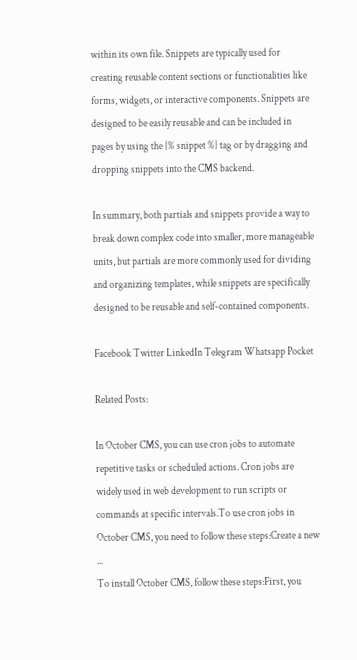within its own file. Snippets are typically used for creating reusable content sections or functionalities like forms, widgets, or interactive components. Snippets are designed to be easily reusable and can be included in pages by using the {% snippet %} tag or by dragging and dropping snippets into the CMS backend.

In summary, both partials and snippets provide a way to break down complex code into smaller, more manageable units, but partials are more commonly used for dividing and organizing templates, while snippets are specifically designed to be reusable and self-contained components.

Facebook Twitter LinkedIn Telegram Whatsapp Pocket

Related Posts:

In October CMS, you can use cron jobs to automate repetitive tasks or scheduled actions. Cron jobs are widely used in web development to run scripts or commands at specific intervals.To use cron jobs in October CMS, you need to follow these steps:Create a new ...
To install October CMS, follow these steps:First, you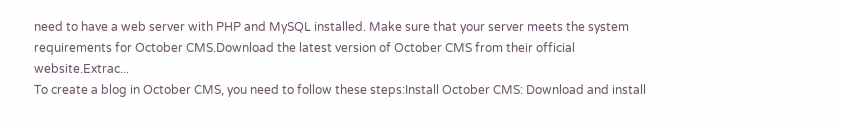need to have a web server with PHP and MySQL installed. Make sure that your server meets the system requirements for October CMS.Download the latest version of October CMS from their official website.Extrac...
To create a blog in October CMS, you need to follow these steps:Install October CMS: Download and install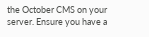the October CMS on your server. Ensure you have a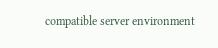compatible server environment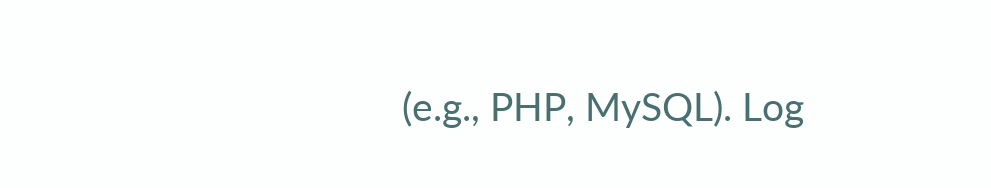(e.g., PHP, MySQL). Log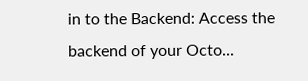in to the Backend: Access the backend of your Octo...